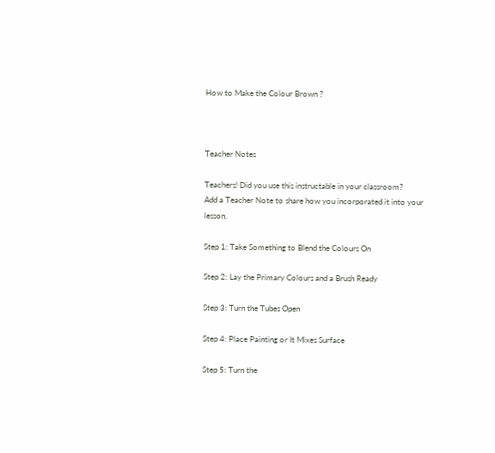How to Make the Colour Brown ?



Teacher Notes

Teachers! Did you use this instructable in your classroom?
Add a Teacher Note to share how you incorporated it into your lesson.

Step 1: Take Something to Blend the Colours On

Step 2: Lay the Primary Colours and a Brush Ready

Step 3: Turn the Tubes Open

Step 4: Place Painting or It Mixes Surface

Step 5: Turn the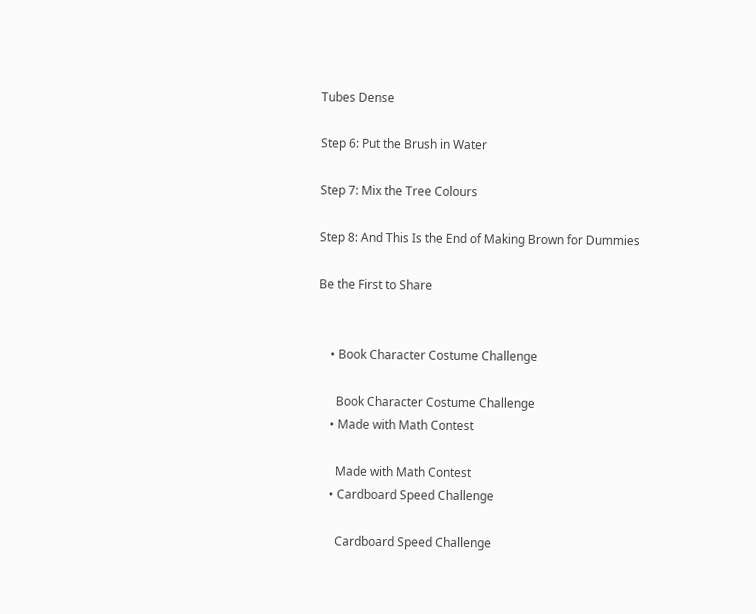Tubes Dense

Step 6: Put the Brush in Water

Step 7: Mix the Tree Colours

Step 8: And This Is the End of Making Brown for Dummies

Be the First to Share


    • Book Character Costume Challenge

      Book Character Costume Challenge
    • Made with Math Contest

      Made with Math Contest
    • Cardboard Speed Challenge

      Cardboard Speed Challenge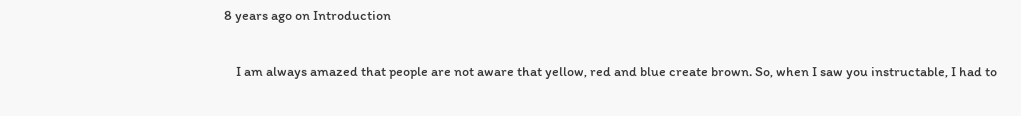8 years ago on Introduction

    I am always amazed that people are not aware that yellow, red and blue create brown. So, when I saw you instructable, I had to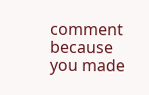comment because you made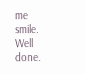me smile. Well done.